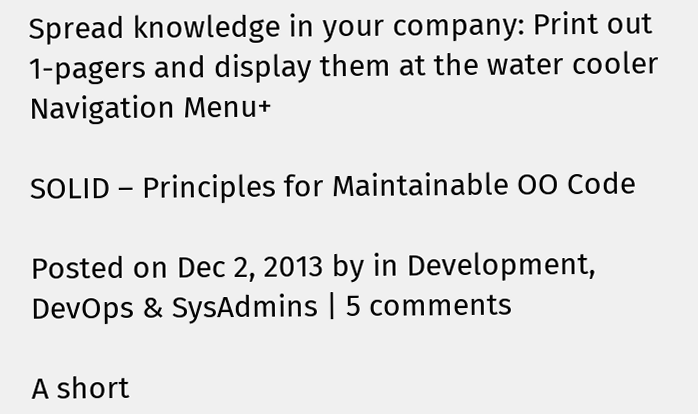Spread knowledge in your company: Print out 1-pagers and display them at the water cooler
Navigation Menu+

SOLID – Principles for Maintainable OO Code

Posted on Dec 2, 2013 by in Development, DevOps & SysAdmins | 5 comments

A short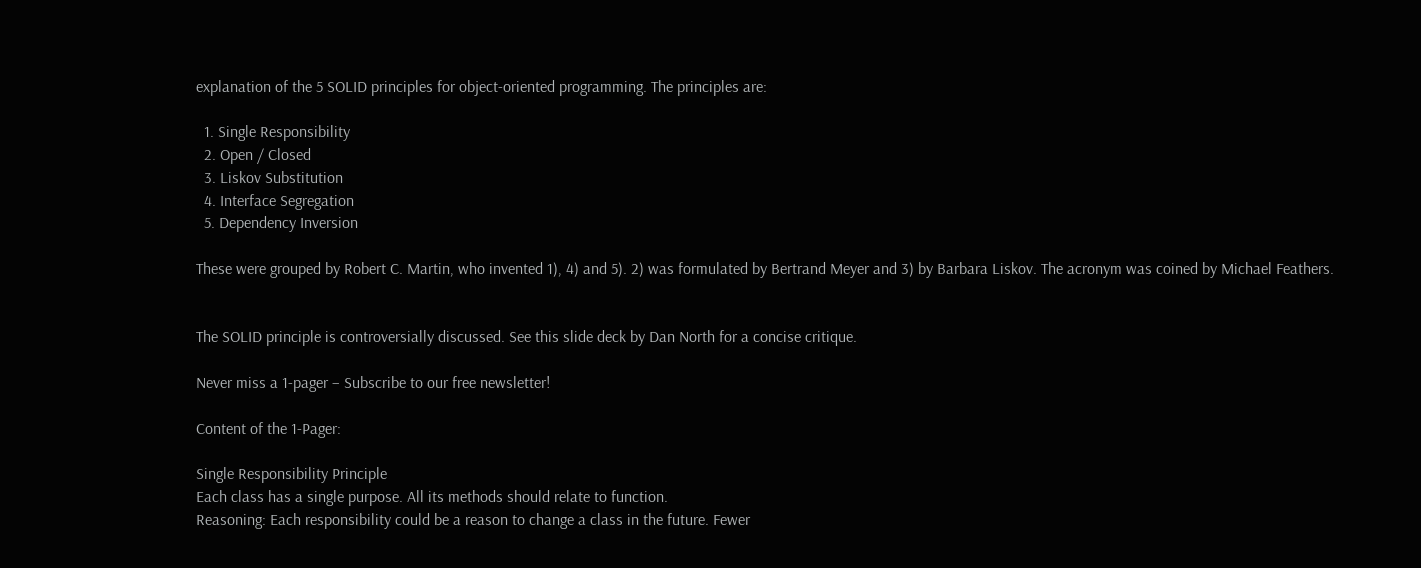explanation of the 5 SOLID principles for object-oriented programming. The principles are:

  1. Single Responsibility
  2. Open / Closed
  3. Liskov Substitution
  4. Interface Segregation
  5. Dependency Inversion

These were grouped by Robert C. Martin, who invented 1), 4) and 5). 2) was formulated by Bertrand Meyer and 3) by Barbara Liskov. The acronym was coined by Michael Feathers.


The SOLID principle is controversially discussed. See this slide deck by Dan North for a concise critique.

Never miss a 1-pager – Subscribe to our free newsletter!

Content of the 1-Pager:

Single Responsibility Principle
Each class has a single purpose. All its methods should relate to function.
Reasoning: Each responsibility could be a reason to change a class in the future. Fewer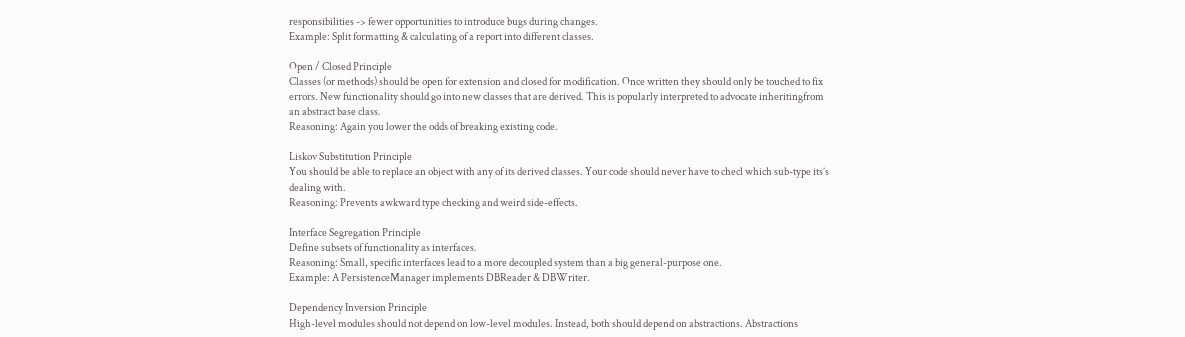responsibilities -> fewer opportunities to introduce bugs during changes.
Example: Split formatting & calculating of a report into different classes.

Open / Closed Principle
Classes (or methods) should be open for extension and closed for modification. Once written they should only be touched to fix errors. New functionality should go into new classes that are derived. This is popularly interpreted to advocate inheritingfrom an abstract base class.
Reasoning: Again you lower the odds of breaking existing code.

Liskov Substitution Principle
You should be able to replace an object with any of its derived classes. Your code should never have to checl which sub-type its’s dealing with.
Reasoning: Prevents awkward type checking and weird side-effects.

Interface Segregation Principle
Define subsets of functionality as interfaces.
Reasoning: Small, specific interfaces lead to a more decoupled system than a big general-purpose one.
Example: A PersistenceManager implements DBReader & DBWriter.

Dependency Inversion Principle
High-level modules should not depend on low-level modules. Instead, both should depend on abstractions. Abstractions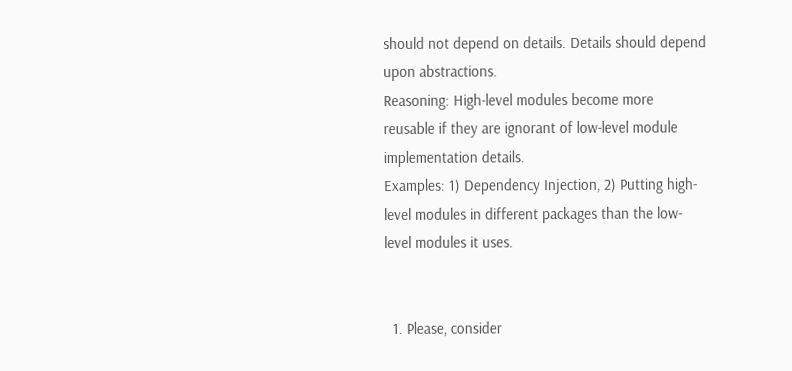should not depend on details. Details should depend upon abstractions.
Reasoning: High-level modules become more reusable if they are ignorant of low-level module implementation details.
Examples: 1) Dependency Injection, 2) Putting high-level modules in different packages than the low-level modules it uses.


  1. Please, consider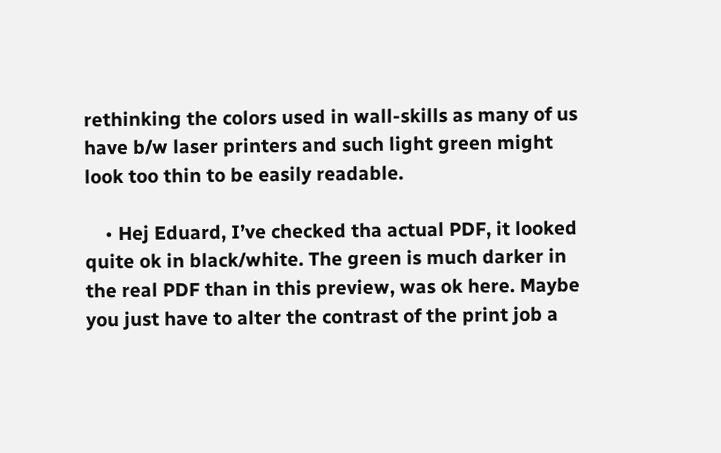rethinking the colors used in wall-skills as many of us have b/w laser printers and such light green might look too thin to be easily readable.

    • Hej Eduard, I’ve checked tha actual PDF, it looked quite ok in black/white. The green is much darker in the real PDF than in this preview, was ok here. Maybe you just have to alter the contrast of the print job a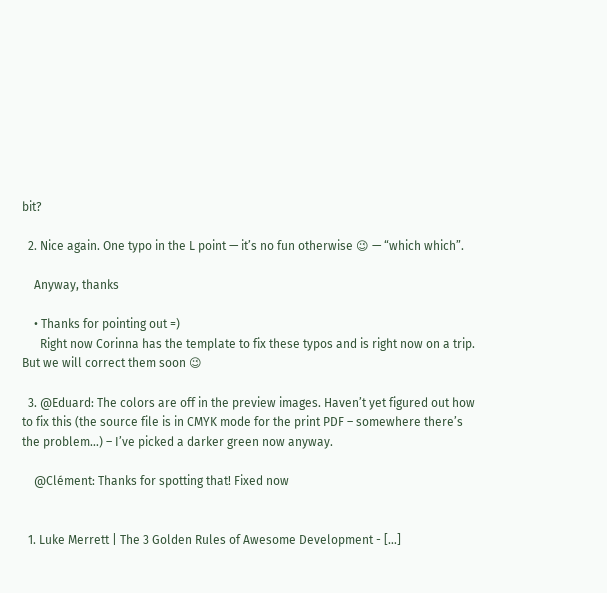bit?

  2. Nice again. One typo in the L point — it’s no fun otherwise 😉 — “which which”.

    Anyway, thanks

    • Thanks for pointing out =)
      Right now Corinna has the template to fix these typos and is right now on a trip. But we will correct them soon 😉

  3. @Eduard: The colors are off in the preview images. Haven’t yet figured out how to fix this (the source file is in CMYK mode for the print PDF – somewhere there’s the problem…) – I’ve picked a darker green now anyway.

    @Clément: Thanks for spotting that! Fixed now


  1. Luke Merrett | The 3 Golden Rules of Awesome Development - […]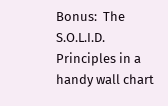Bonus:  The S.O.L.I.D. Principles in a handy wall chart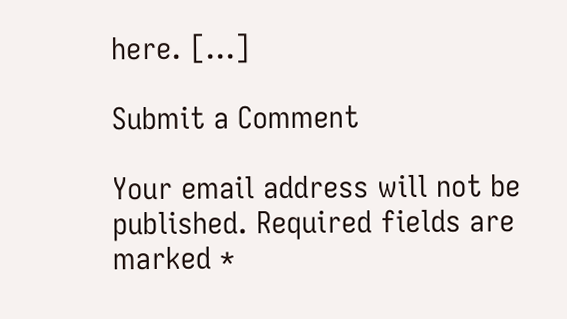here. […]

Submit a Comment

Your email address will not be published. Required fields are marked *